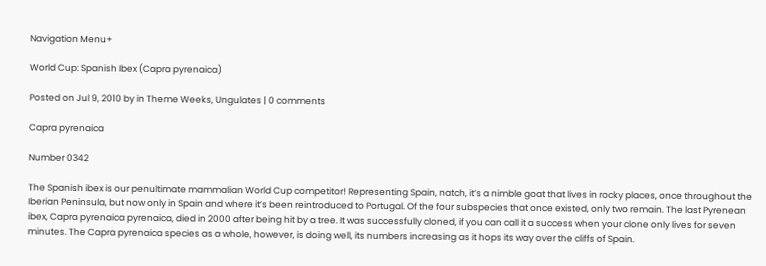Navigation Menu+

World Cup: Spanish Ibex (Capra pyrenaica)

Posted on Jul 9, 2010 by in Theme Weeks, Ungulates | 0 comments

Capra pyrenaica

Number 0342

The Spanish ibex is our penultimate mammalian World Cup competitor! Representing Spain, natch, it’s a nimble goat that lives in rocky places, once throughout the Iberian Peninsula, but now only in Spain and where it’s been reintroduced to Portugal. Of the four subspecies that once existed, only two remain. The last Pyrenean ibex, Capra pyrenaica pyrenaica, died in 2000 after being hit by a tree. It was successfully cloned, if you can call it a success when your clone only lives for seven minutes. The Capra pyrenaica species as a whole, however, is doing well, its numbers increasing as it hops its way over the cliffs of Spain.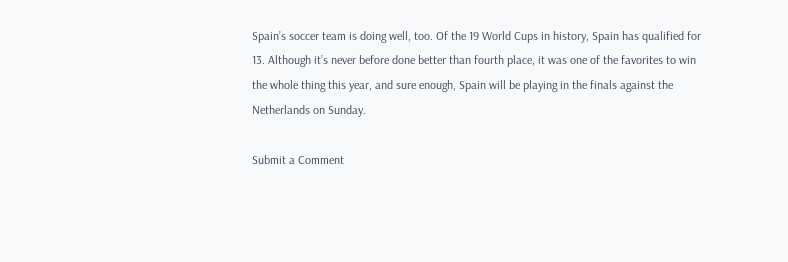Spain’s soccer team is doing well, too. Of the 19 World Cups in history, Spain has qualified for 13. Although it’s never before done better than fourth place, it was one of the favorites to win the whole thing this year, and sure enough, Spain will be playing in the finals against the Netherlands on Sunday.

Submit a Comment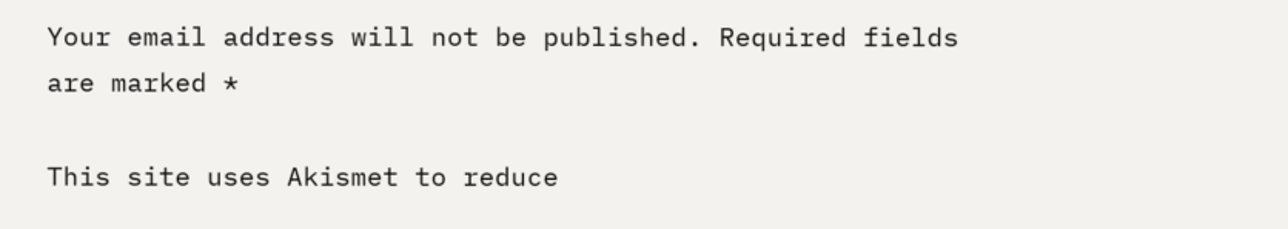Your email address will not be published. Required fields are marked *

This site uses Akismet to reduce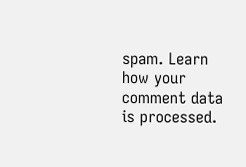spam. Learn how your comment data is processed.